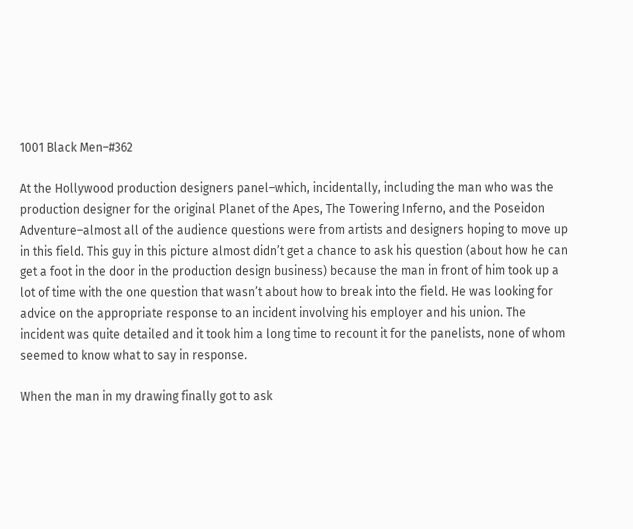1001 Black Men–#362

At the Hollywood production designers panel–which, incidentally, including the man who was the production designer for the original Planet of the Apes, The Towering Inferno, and the Poseidon Adventure–almost all of the audience questions were from artists and designers hoping to move up in this field. This guy in this picture almost didn’t get a chance to ask his question (about how he can get a foot in the door in the production design business) because the man in front of him took up a lot of time with the one question that wasn’t about how to break into the field. He was looking for advice on the appropriate response to an incident involving his employer and his union. The incident was quite detailed and it took him a long time to recount it for the panelists, none of whom seemed to know what to say in response.

When the man in my drawing finally got to ask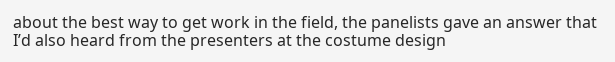about the best way to get work in the field, the panelists gave an answer that I’d also heard from the presenters at the costume design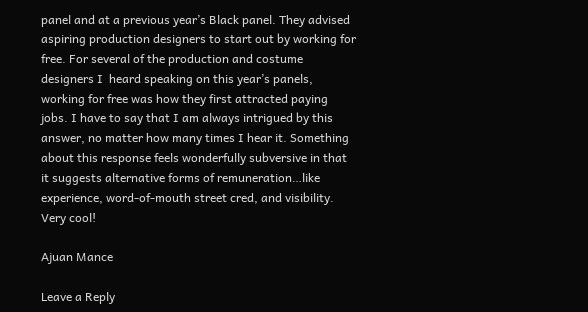panel and at a previous year’s Black panel. They advised aspiring production designers to start out by working for free. For several of the production and costume designers I  heard speaking on this year’s panels, working for free was how they first attracted paying jobs. I have to say that I am always intrigued by this answer, no matter how many times I hear it. Something about this response feels wonderfully subversive in that it suggests alternative forms of remuneration…like experience, word-of-mouth street cred, and visibility. Very cool!

Ajuan Mance

Leave a Reply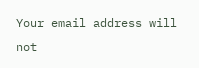Your email address will not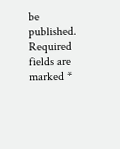be published. Required fields are marked *